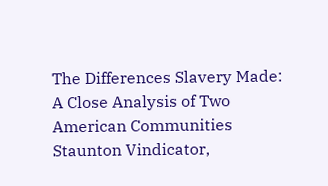The Differences Slavery Made: A Close Analysis of Two American Communities
Staunton Vindicator,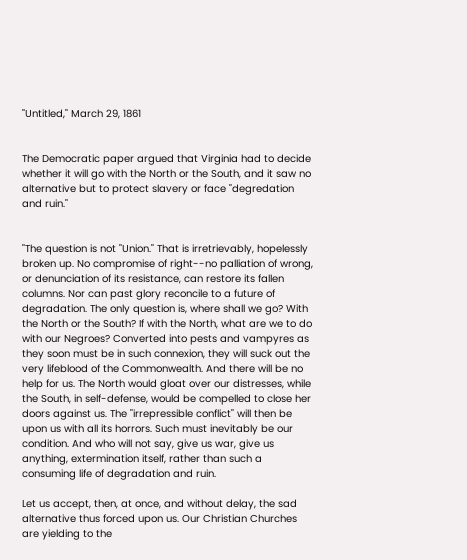"Untitled," March 29, 1861


The Democratic paper argued that Virginia had to decide whether it will go with the North or the South, and it saw no alternative but to protect slavery or face "degredation and ruin."


"The question is not "Union." That is irretrievably, hopelessly broken up. No compromise of right--no palliation of wrong, or denunciation of its resistance, can restore its fallen columns. Nor can past glory reconcile to a future of degradation. The only question is, where shall we go? With the North or the South? If with the North, what are we to do with our Negroes? Converted into pests and vampyres as they soon must be in such connexion, they will suck out the very lifeblood of the Commonwealth. And there will be no help for us. The North would gloat over our distresses, while the South, in self-defense, would be compelled to close her doors against us. The "irrepressible conflict" will then be upon us with all its horrors. Such must inevitably be our condition. And who will not say, give us war, give us anything, extermination itself, rather than such a consuming life of degradation and ruin.

Let us accept, then, at once, and without delay, the sad alternative thus forced upon us. Our Christian Churches are yielding to the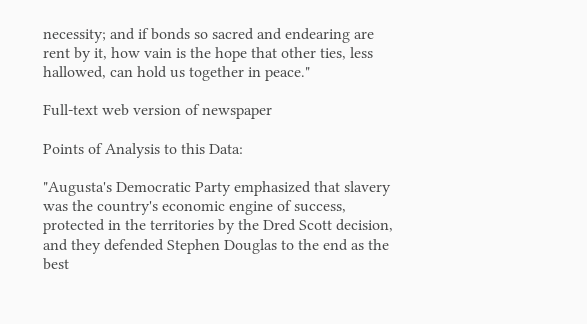necessity; and if bonds so sacred and endearing are rent by it, how vain is the hope that other ties, less hallowed, can hold us together in peace."

Full-text web version of newspaper

Points of Analysis to this Data:

"Augusta's Democratic Party emphasized that slavery was the country's economic engine of success, protected in the territories by the Dred Scott decision, and they defended Stephen Douglas to the end as the best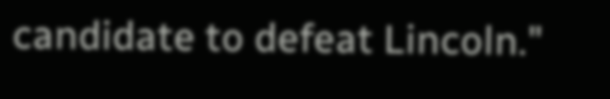candidate to defeat Lincoln."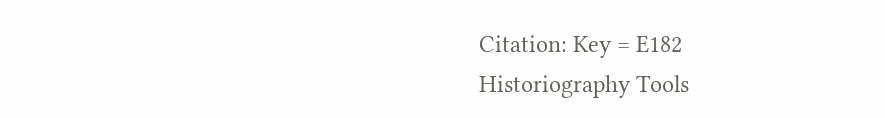Citation: Key = E182
Historiography Tools